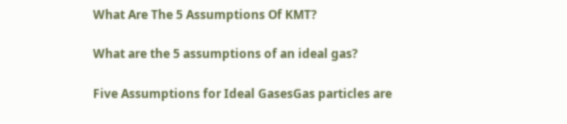What Are The 5 Assumptions Of KMT?

What are the 5 assumptions of an ideal gas?

Five Assumptions for Ideal GasesGas particles are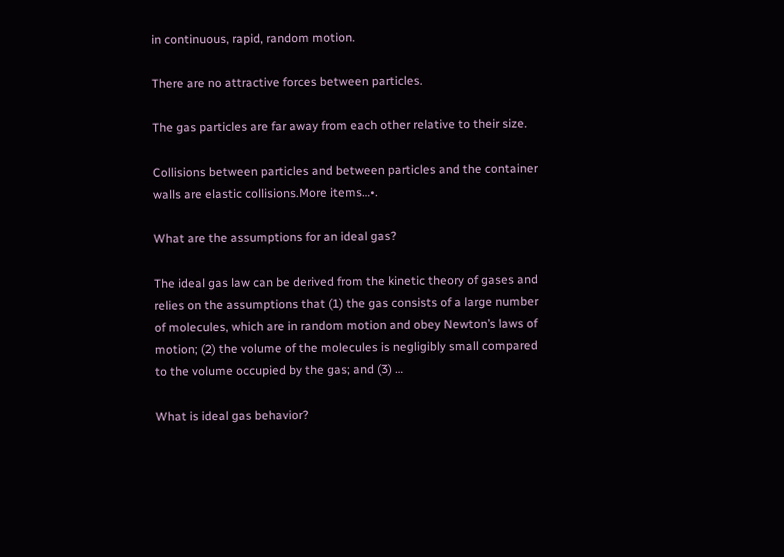in continuous, rapid, random motion.

There are no attractive forces between particles.

The gas particles are far away from each other relative to their size.

Collisions between particles and between particles and the container walls are elastic collisions.More items…•.

What are the assumptions for an ideal gas?

The ideal gas law can be derived from the kinetic theory of gases and relies on the assumptions that (1) the gas consists of a large number of molecules, which are in random motion and obey Newton’s laws of motion; (2) the volume of the molecules is negligibly small compared to the volume occupied by the gas; and (3) …

What is ideal gas behavior?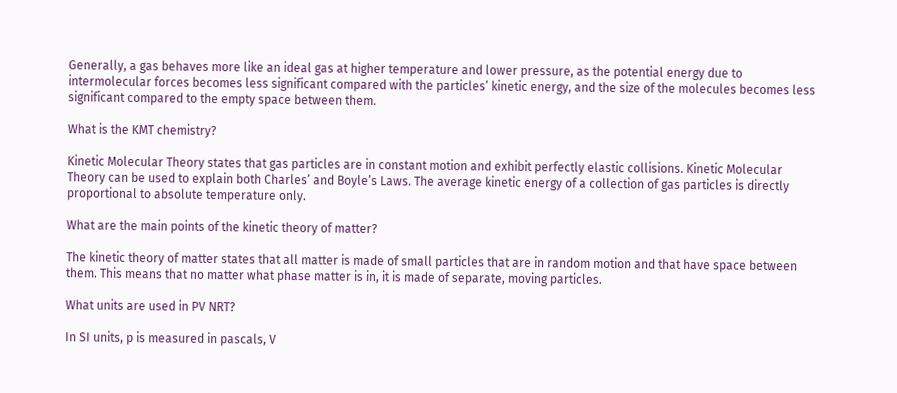Generally, a gas behaves more like an ideal gas at higher temperature and lower pressure, as the potential energy due to intermolecular forces becomes less significant compared with the particles’ kinetic energy, and the size of the molecules becomes less significant compared to the empty space between them.

What is the KMT chemistry?

Kinetic Molecular Theory states that gas particles are in constant motion and exhibit perfectly elastic collisions. Kinetic Molecular Theory can be used to explain both Charles’ and Boyle’s Laws. The average kinetic energy of a collection of gas particles is directly proportional to absolute temperature only.

What are the main points of the kinetic theory of matter?

The kinetic theory of matter states that all matter is made of small particles that are in random motion and that have space between them. This means that no matter what phase matter is in, it is made of separate, moving particles.

What units are used in PV NRT?

In SI units, p is measured in pascals, V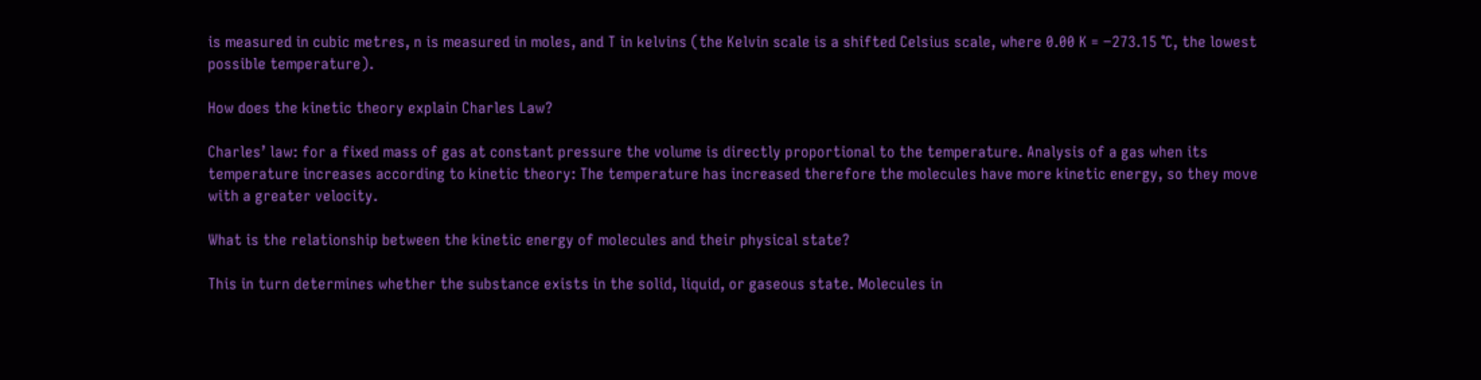is measured in cubic metres, n is measured in moles, and T in kelvins (the Kelvin scale is a shifted Celsius scale, where 0.00 K = −273.15 °C, the lowest possible temperature).

How does the kinetic theory explain Charles Law?

Charles’ law: for a fixed mass of gas at constant pressure the volume is directly proportional to the temperature. Analysis of a gas when its temperature increases according to kinetic theory: The temperature has increased therefore the molecules have more kinetic energy, so they move with a greater velocity.

What is the relationship between the kinetic energy of molecules and their physical state?

This in turn determines whether the substance exists in the solid, liquid, or gaseous state. Molecules in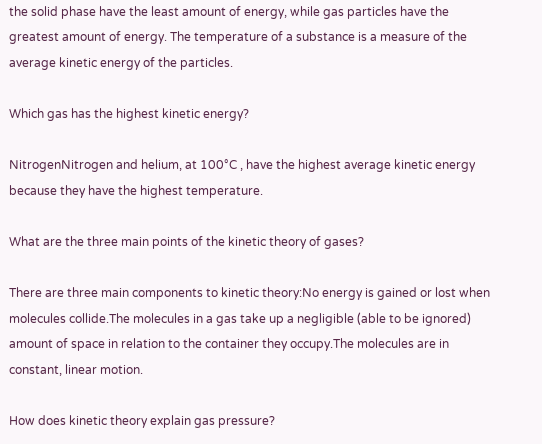the solid phase have the least amount of energy, while gas particles have the greatest amount of energy. The temperature of a substance is a measure of the average kinetic energy of the particles.

Which gas has the highest kinetic energy?

NitrogenNitrogen and helium, at 100°C , have the highest average kinetic energy because they have the highest temperature.

What are the three main points of the kinetic theory of gases?

There are three main components to kinetic theory:No energy is gained or lost when molecules collide.The molecules in a gas take up a negligible (able to be ignored) amount of space in relation to the container they occupy.The molecules are in constant, linear motion.

How does kinetic theory explain gas pressure?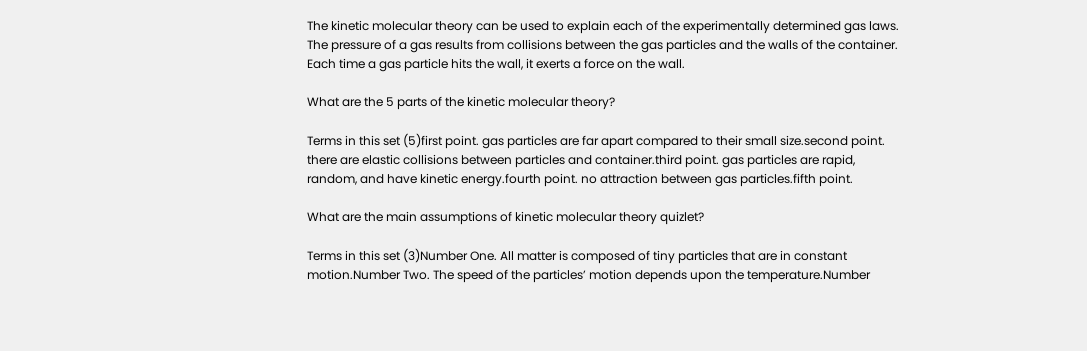The kinetic molecular theory can be used to explain each of the experimentally determined gas laws. The pressure of a gas results from collisions between the gas particles and the walls of the container. Each time a gas particle hits the wall, it exerts a force on the wall.

What are the 5 parts of the kinetic molecular theory?

Terms in this set (5)first point. gas particles are far apart compared to their small size.second point. there are elastic collisions between particles and container.third point. gas particles are rapid, random, and have kinetic energy.fourth point. no attraction between gas particles.fifth point.

What are the main assumptions of kinetic molecular theory quizlet?

Terms in this set (3)Number One. All matter is composed of tiny particles that are in constant motion.Number Two. The speed of the particles’ motion depends upon the temperature.Number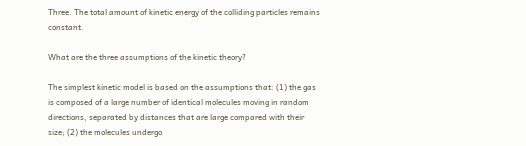Three. The total amount of kinetic energy of the colliding particles remains constant.

What are the three assumptions of the kinetic theory?

The simplest kinetic model is based on the assumptions that: (1) the gas is composed of a large number of identical molecules moving in random directions, separated by distances that are large compared with their size; (2) the molecules undergo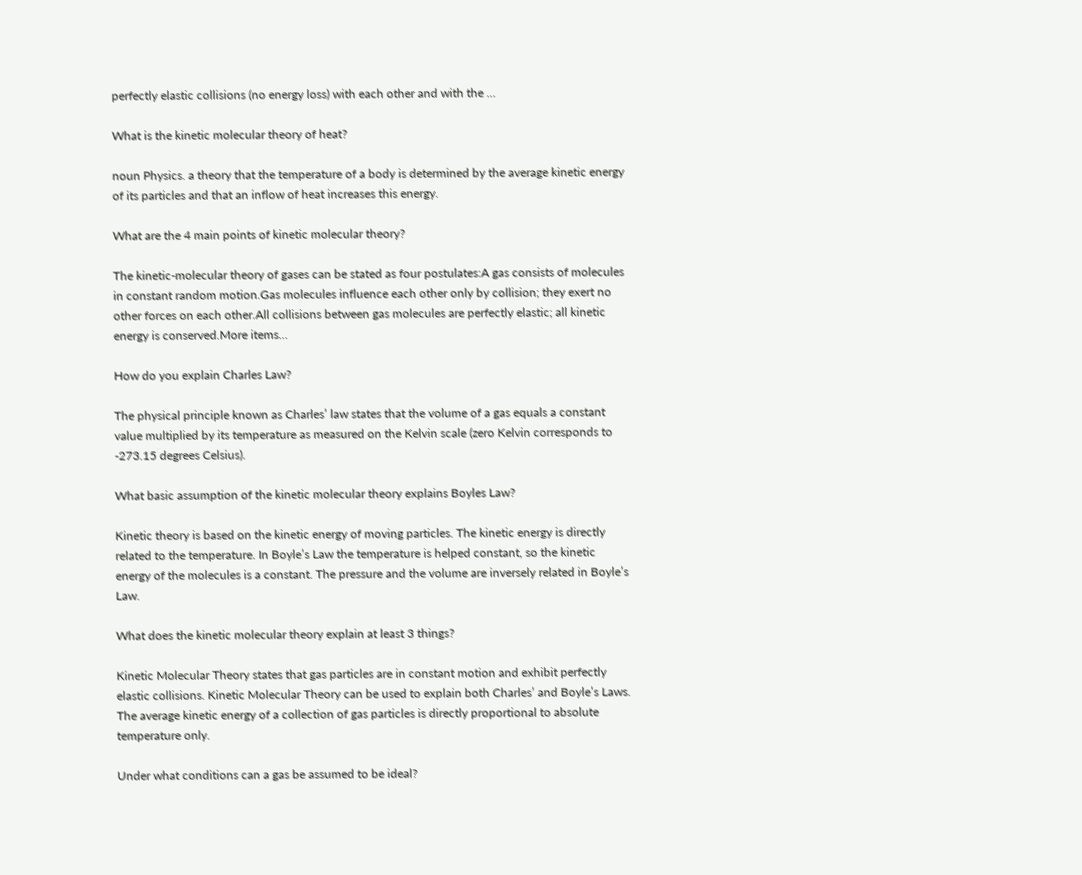perfectly elastic collisions (no energy loss) with each other and with the …

What is the kinetic molecular theory of heat?

noun Physics. a theory that the temperature of a body is determined by the average kinetic energy of its particles and that an inflow of heat increases this energy.

What are the 4 main points of kinetic molecular theory?

The kinetic-molecular theory of gases can be stated as four postulates:A gas consists of molecules in constant random motion.Gas molecules influence each other only by collision; they exert no other forces on each other.All collisions between gas molecules are perfectly elastic; all kinetic energy is conserved.More items…

How do you explain Charles Law?

The physical principle known as Charles’ law states that the volume of a gas equals a constant value multiplied by its temperature as measured on the Kelvin scale (zero Kelvin corresponds to -273.15 degrees Celsius).

What basic assumption of the kinetic molecular theory explains Boyles Law?

Kinetic theory is based on the kinetic energy of moving particles. The kinetic energy is directly related to the temperature. In Boyle’s Law the temperature is helped constant, so the kinetic energy of the molecules is a constant. The pressure and the volume are inversely related in Boyle’s Law.

What does the kinetic molecular theory explain at least 3 things?

Kinetic Molecular Theory states that gas particles are in constant motion and exhibit perfectly elastic collisions. Kinetic Molecular Theory can be used to explain both Charles’ and Boyle’s Laws. The average kinetic energy of a collection of gas particles is directly proportional to absolute temperature only.

Under what conditions can a gas be assumed to be ideal?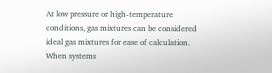At low pressure or high-temperature conditions, gas mixtures can be considered ideal gas mixtures for ease of calculation. When systems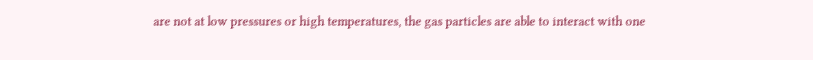are not at low pressures or high temperatures, the gas particles are able to interact with one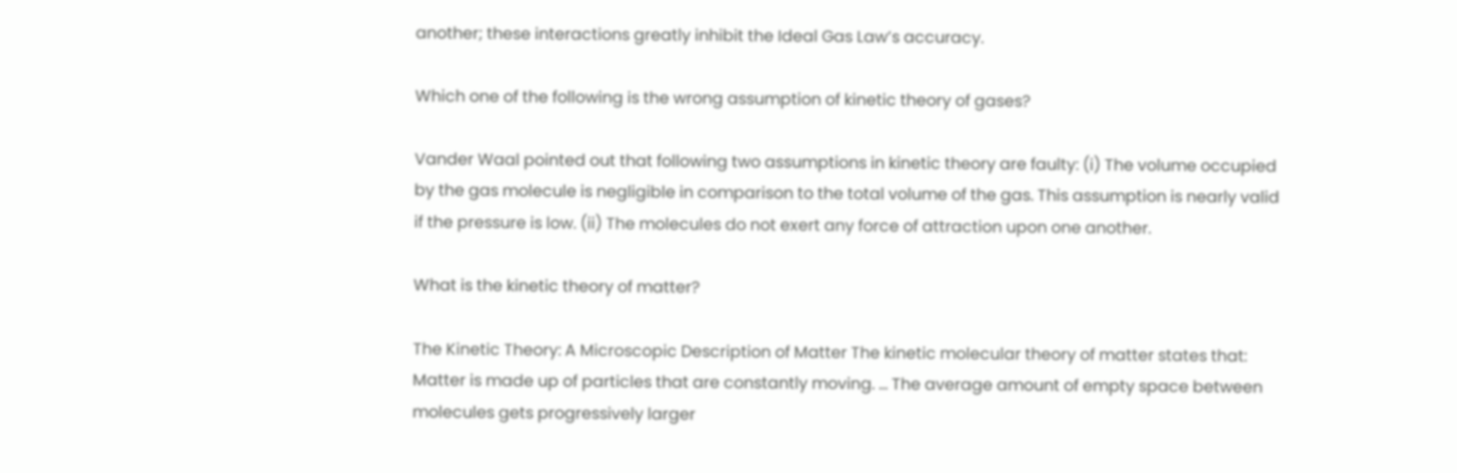another; these interactions greatly inhibit the Ideal Gas Law’s accuracy.

Which one of the following is the wrong assumption of kinetic theory of gases?

Vander Waal pointed out that following two assumptions in kinetic theory are faulty: (i) The volume occupied by the gas molecule is negligible in comparison to the total volume of the gas. This assumption is nearly valid if the pressure is low. (ii) The molecules do not exert any force of attraction upon one another.

What is the kinetic theory of matter?

The Kinetic Theory: A Microscopic Description of Matter The kinetic molecular theory of matter states that: Matter is made up of particles that are constantly moving. … The average amount of empty space between molecules gets progressively larger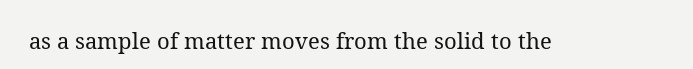as a sample of matter moves from the solid to the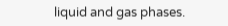liquid and gas phases.